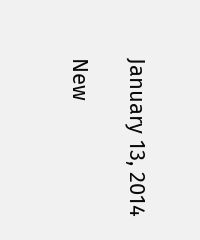January 13, 2014

New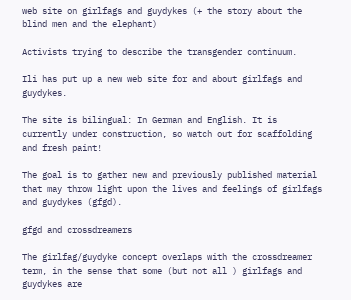web site on girlfags and guydykes (+ the story about the blind men and the elephant)

Activists trying to describe the transgender continuum.

Ili has put up a new web site for and about girlfags and guydykes.

The site is bilingual: In German and English. It is currently under construction, so watch out for scaffolding and fresh paint!

The goal is to gather new and previously published material that may throw light upon the lives and feelings of girlfags and guydykes (gfgd).

gfgd and crossdreamers

The girlfag/guydyke concept overlaps with the crossdreamer term, in the sense that some (but not all ) girlfags and guydykes are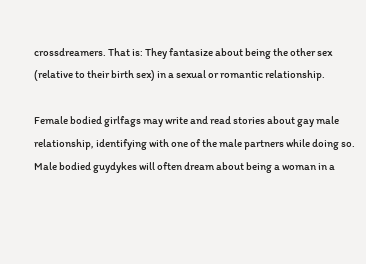crossdreamers. That is: They fantasize about being the other sex (relative to their birth sex) in a sexual or romantic relationship.

Female bodied girlfags may write and read stories about gay male relationship, identifying with one of the male partners while doing so. Male bodied guydykes will often dream about being a woman in a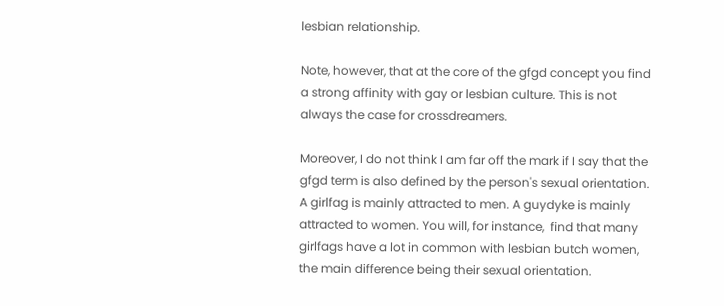lesbian relationship.

Note, however, that at the core of the gfgd concept you find a strong affinity with gay or lesbian culture. This is not always the case for crossdreamers.

Moreover, I do not think I am far off the mark if I say that the gfgd term is also defined by the person's sexual orientation. A girlfag is mainly attracted to men. A guydyke is mainly attracted to women. You will, for instance,  find that many girlfags have a lot in common with lesbian butch women, the main difference being their sexual orientation.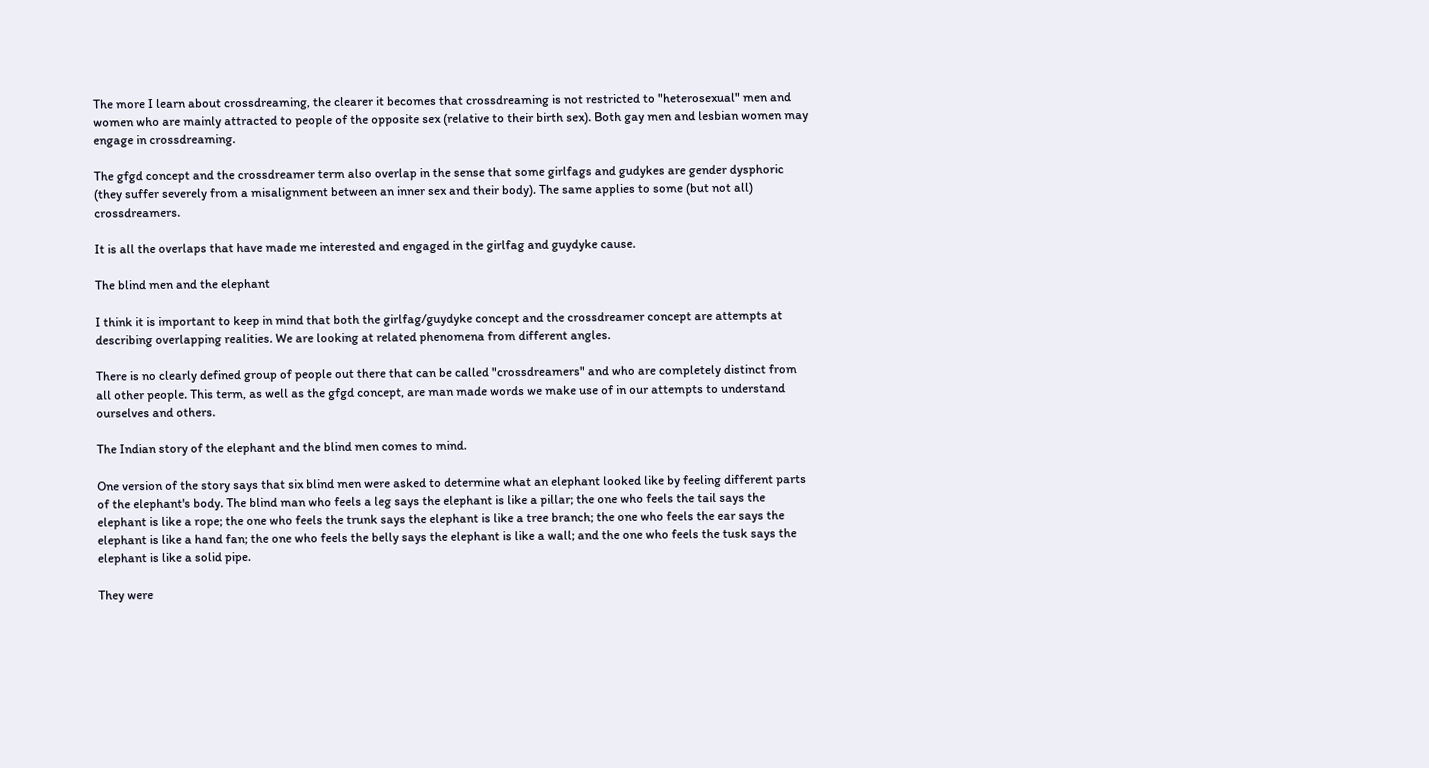The more I learn about crossdreaming, the clearer it becomes that crossdreaming is not restricted to "heterosexual" men and women who are mainly attracted to people of the opposite sex (relative to their birth sex). Both gay men and lesbian women may engage in crossdreaming.

The gfgd concept and the crossdreamer term also overlap in the sense that some girlfags and gudykes are gender dysphoric  (they suffer severely from a misalignment between an inner sex and their body). The same applies to some (but not all) crossdreamers.

It is all the overlaps that have made me interested and engaged in the girlfag and guydyke cause.

The blind men and the elephant

I think it is important to keep in mind that both the girlfag/guydyke concept and the crossdreamer concept are attempts at describing overlapping realities. We are looking at related phenomena from different angles.

There is no clearly defined group of people out there that can be called "crossdreamers" and who are completely distinct from all other people. This term, as well as the gfgd concept, are man made words we make use of in our attempts to understand ourselves and others.

The Indian story of the elephant and the blind men comes to mind.

One version of the story says that six blind men were asked to determine what an elephant looked like by feeling different parts of the elephant's body. The blind man who feels a leg says the elephant is like a pillar; the one who feels the tail says the elephant is like a rope; the one who feels the trunk says the elephant is like a tree branch; the one who feels the ear says the elephant is like a hand fan; the one who feels the belly says the elephant is like a wall; and the one who feels the tusk says the elephant is like a solid pipe.

They were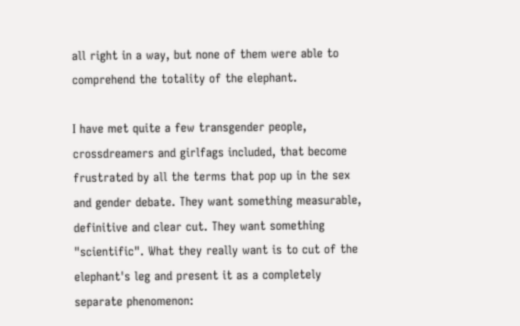all right in a way, but none of them were able to comprehend the totality of the elephant.

I have met quite a few transgender people,  crossdreamers and girlfags included, that become frustrated by all the terms that pop up in the sex and gender debate. They want something measurable, definitive and clear cut. They want something "scientific". What they really want is to cut of the elephant's leg and present it as a completely separate phenomenon: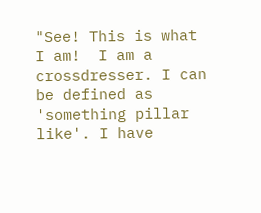"See! This is what I am!  I am a crossdresser. I can be defined as 'something pillar like'. I have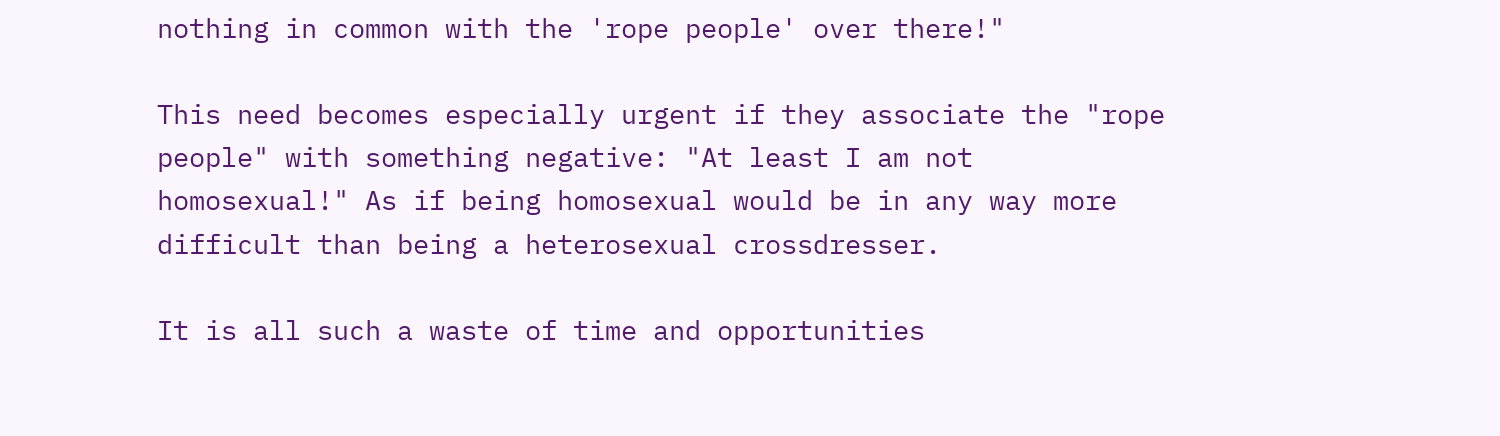nothing in common with the 'rope people' over there!"

This need becomes especially urgent if they associate the "rope people" with something negative: "At least I am not homosexual!" As if being homosexual would be in any way more difficult than being a heterosexual crossdresser.

It is all such a waste of time and opportunities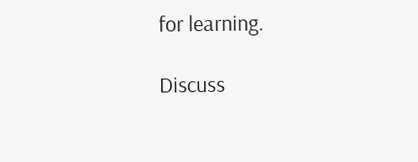for learning.

Discuss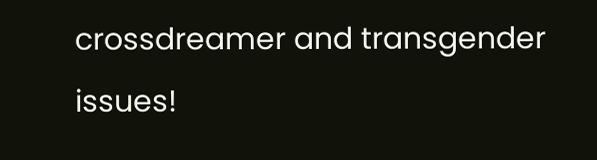crossdreamer and transgender issues!